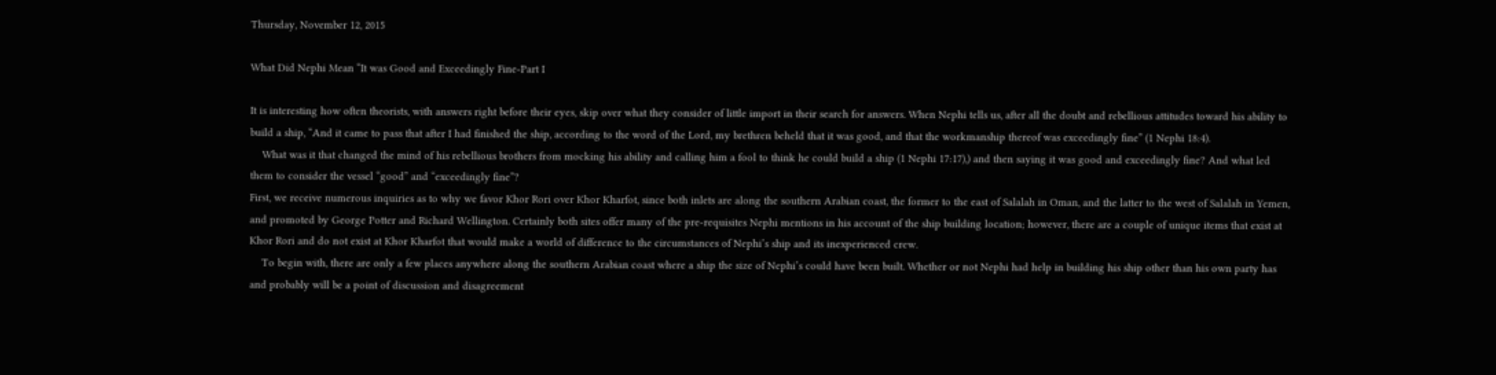Thursday, November 12, 2015

What Did Nephi Mean “It was Good and Exceedingly Fine-Part I

It is interesting how often theorists, with answers right before their eyes, skip over what they consider of little import in their search for answers. When Nephi tells us, after all the doubt and rebellious attitudes toward his ability to build a ship, “And it came to pass that after I had finished the ship, according to the word of the Lord, my brethren beheld that it was good, and that the workmanship thereof was exceedingly fine” (1 Nephi 18:4).
    What was it that changed the mind of his rebellious brothers from mocking his ability and calling him a fool to think he could build a ship (1 Nephi 17:17),) and then saying it was good and exceedingly fine? And what led them to consider the vessel “good” and “exceedingly fine”?
First, we receive numerous inquiries as to why we favor Khor Rori over Khor Kharfot, since both inlets are along the southern Arabian coast, the former to the east of Salalah in Oman, and the latter to the west of Salalah in Yemen, and promoted by George Potter and Richard Wellington. Certainly both sites offer many of the pre-requisites Nephi mentions in his account of the ship building location; however, there are a couple of unique items that exist at Khor Rori and do not exist at Khor Kharfot that would make a world of difference to the circumstances of Nephi’s ship and its inexperienced crew.
    To begin with, there are only a few places anywhere along the southern Arabian coast where a ship the size of Nephi’s could have been built. Whether or not Nephi had help in building his ship other than his own party has and probably will be a point of discussion and disagreement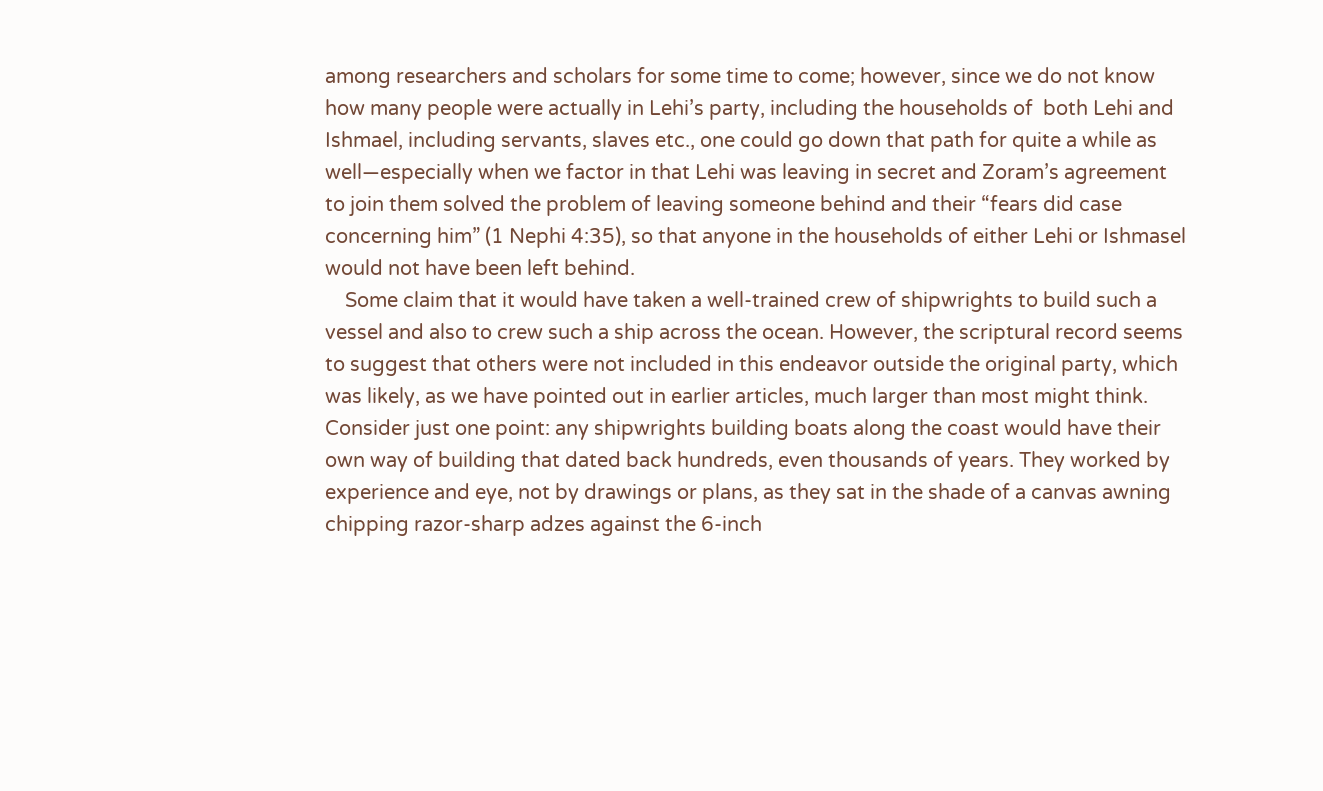among researchers and scholars for some time to come; however, since we do not know how many people were actually in Lehi’s party, including the households of  both Lehi and Ishmael, including servants, slaves etc., one could go down that path for quite a while as well—especially when we factor in that Lehi was leaving in secret and Zoram’s agreement to join them solved the problem of leaving someone behind and their “fears did case concerning him” (1 Nephi 4:35), so that anyone in the households of either Lehi or Ishmasel would not have been left behind.
    Some claim that it would have taken a well-trained crew of shipwrights to build such a vessel and also to crew such a ship across the ocean. However, the scriptural record seems to suggest that others were not included in this endeavor outside the original party, which was likely, as we have pointed out in earlier articles, much larger than most might think.
Consider just one point: any shipwrights building boats along the coast would have their own way of building that dated back hundreds, even thousands of years. They worked by experience and eye, not by drawings or plans, as they sat in the shade of a canvas awning chipping razor-sharp adzes against the 6-inch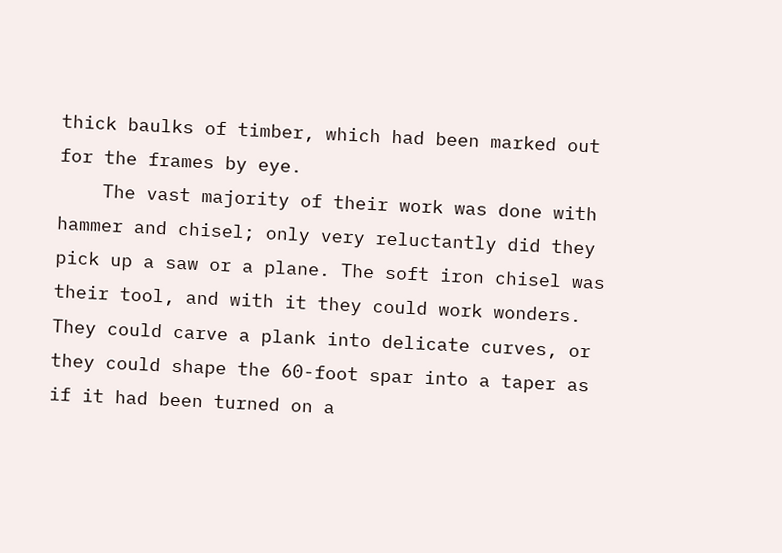thick baulks of timber, which had been marked out for the frames by eye.
    The vast majority of their work was done with hammer and chisel; only very reluctantly did they pick up a saw or a plane. The soft iron chisel was their tool, and with it they could work wonders. They could carve a plank into delicate curves, or they could shape the 60-foot spar into a taper as if it had been turned on a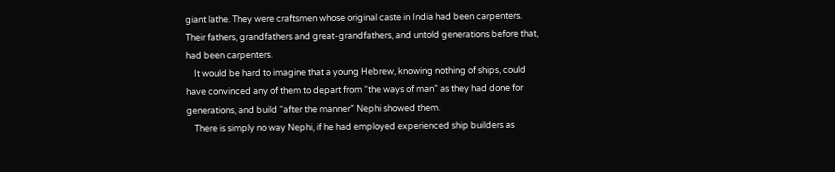giant lathe. They were craftsmen whose original caste in India had been carpenters. Their fathers, grandfathers and great-grandfathers, and untold generations before that, had been carpenters.
    It would be hard to imagine that a young Hebrew, knowing nothing of ships, could have convinced any of them to depart from “the ways of man” as they had done for generations, and build “after the manner” Nephi showed them.
    There is simply no way Nephi, if he had employed experienced ship builders as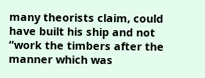many theorists claim, could have built his ship and not “work the timbers after the manner which was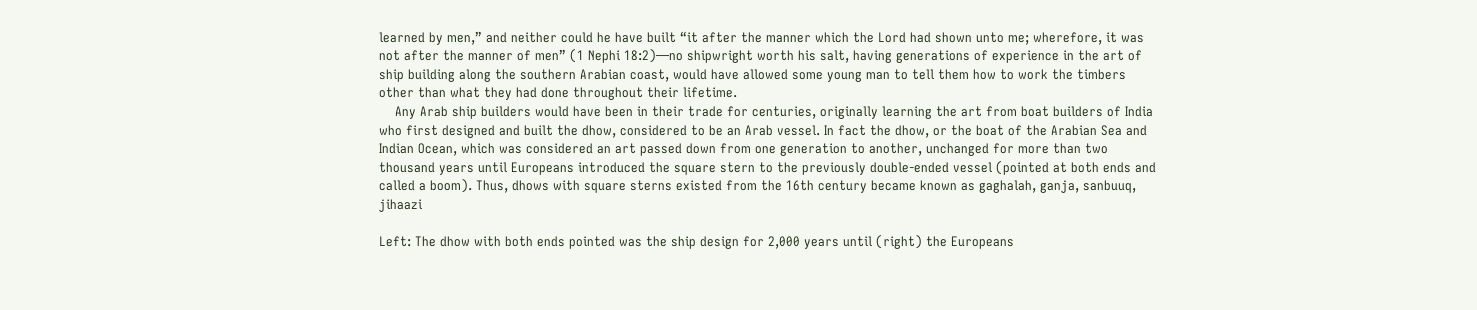learned by men,” and neither could he have built “it after the manner which the Lord had shown unto me; wherefore, it was not after the manner of men” (1 Nephi 18:2)—no shipwright worth his salt, having generations of experience in the art of ship building along the southern Arabian coast, would have allowed some young man to tell them how to work the timbers other than what they had done throughout their lifetime.
    Any Arab ship builders would have been in their trade for centuries, originally learning the art from boat builders of India who first designed and built the dhow, considered to be an Arab vessel. In fact the dhow, or the boat of the Arabian Sea and Indian Ocean, which was considered an art passed down from one generation to another, unchanged for more than two thousand years until Europeans introduced the square stern to the previously double-ended vessel (pointed at both ends and called a boom). Thus, dhows with square sterns existed from the 16th century became known as gaghalah, ganja, sanbuuq, jihaazi

Left: The dhow with both ends pointed was the ship design for 2,000 years until (right) the Europeans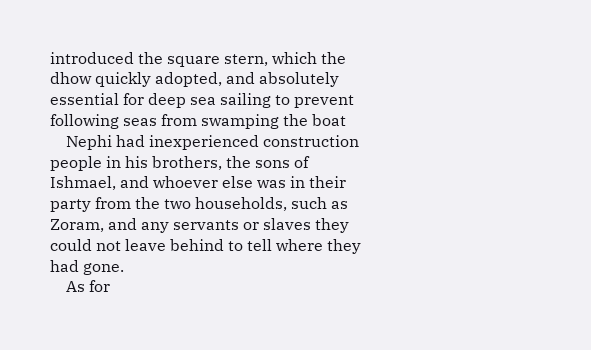introduced the square stern, which the dhow quickly adopted, and absolutely essential for deep sea sailing to prevent following seas from swamping the boat
    Nephi had inexperienced construction people in his brothers, the sons of Ishmael, and whoever else was in their party from the two households, such as Zoram, and any servants or slaves they could not leave behind to tell where they had gone.
    As for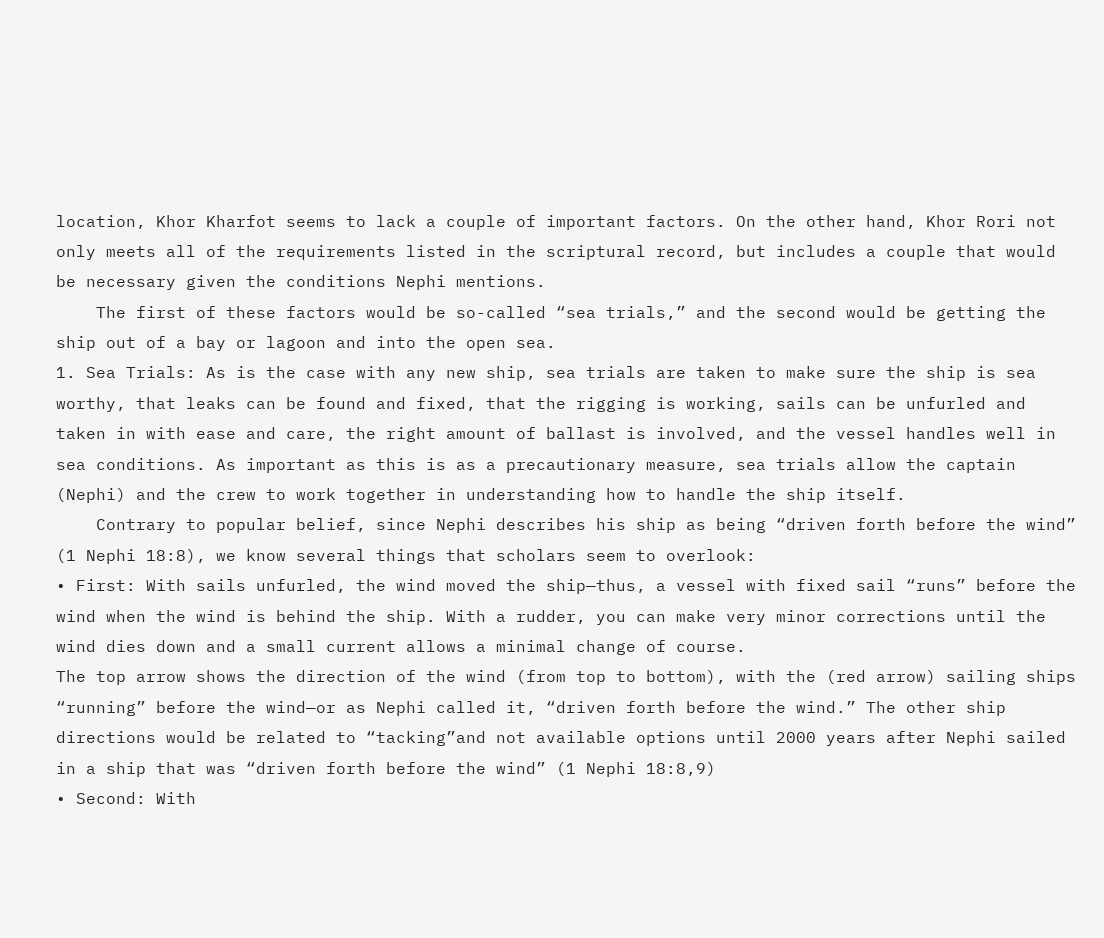location, Khor Kharfot seems to lack a couple of important factors. On the other hand, Khor Rori not only meets all of the requirements listed in the scriptural record, but includes a couple that would be necessary given the conditions Nephi mentions.
    The first of these factors would be so-called “sea trials,” and the second would be getting the ship out of a bay or lagoon and into the open sea.
1. Sea Trials: As is the case with any new ship, sea trials are taken to make sure the ship is sea worthy, that leaks can be found and fixed, that the rigging is working, sails can be unfurled and taken in with ease and care, the right amount of ballast is involved, and the vessel handles well in sea conditions. As important as this is as a precautionary measure, sea trials allow the captain (Nephi) and the crew to work together in understanding how to handle the ship itself.
    Contrary to popular belief, since Nephi describes his ship as being “driven forth before the wind” (1 Nephi 18:8), we know several things that scholars seem to overlook:
• First: With sails unfurled, the wind moved the ship—thus, a vessel with fixed sail “runs” before the wind when the wind is behind the ship. With a rudder, you can make very minor corrections until the wind dies down and a small current allows a minimal change of course.
The top arrow shows the direction of the wind (from top to bottom), with the (red arrow) sailing ships “running” before the wind—or as Nephi called it, “driven forth before the wind.” The other ship directions would be related to “tacking”and not available options until 2000 years after Nephi sailed in a ship that was “driven forth before the wind” (1 Nephi 18:8,9)
• Second: With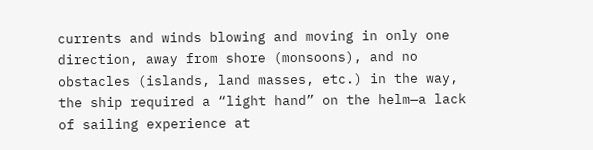currents and winds blowing and moving in only one direction, away from shore (monsoons), and no obstacles (islands, land masses, etc.) in the way, the ship required a “light hand” on the helm—a lack of sailing experience at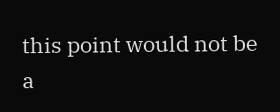this point would not be a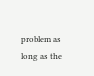problem as long as the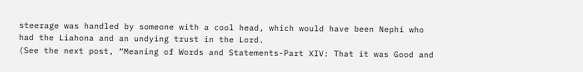steerage was handled by someone with a cool head, which would have been Nephi who had the Liahona and an undying trust in the Lord.
(See the next post, “Meaning of Words and Statements-Part XIV: That it was Good and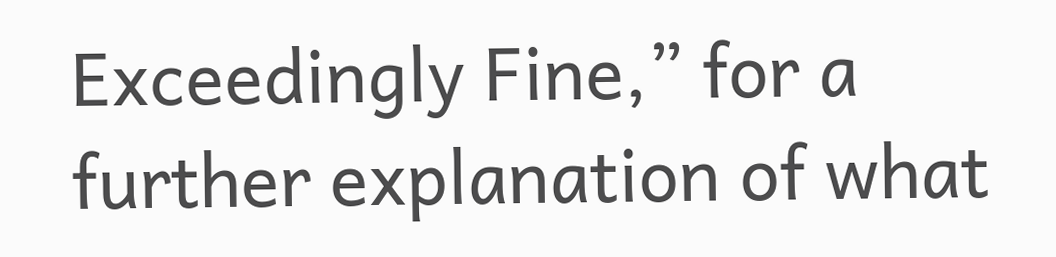Exceedingly Fine,” for a further explanation of what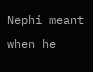Nephi meant when he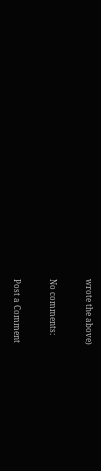wrote the above)

No comments:

Post a Comment